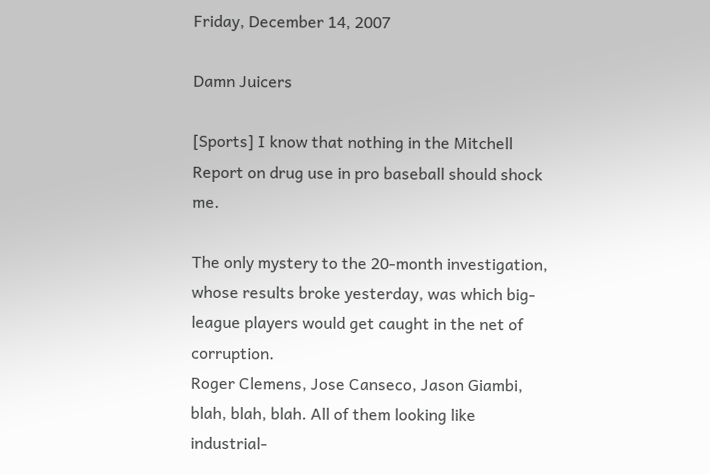Friday, December 14, 2007

Damn Juicers

[Sports] I know that nothing in the Mitchell Report on drug use in pro baseball should shock me.

The only mystery to the 20-month investigation, whose results broke yesterday, was which big-league players would get caught in the net of corruption.
Roger Clemens, Jose Canseco, Jason Giambi, blah, blah, blah. All of them looking like industrial-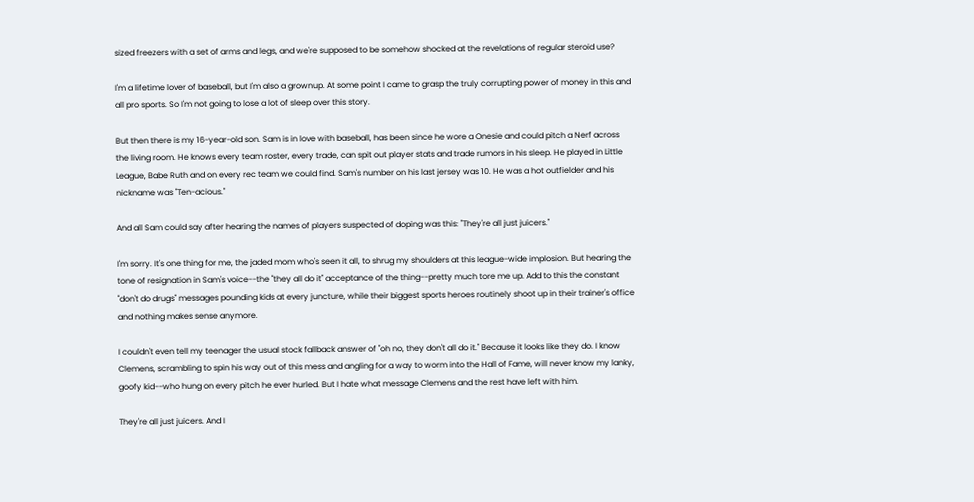sized freezers with a set of arms and legs, and we're supposed to be somehow shocked at the revelations of regular steroid use?

I'm a lifetime lover of baseball, but I'm also a grownup. At some point I came to grasp the truly corrupting power of money in this and all pro sports. So I'm not going to lose a lot of sleep over this story.

But then there is my 16-year-old son. Sam is in love with baseball, has been since he wore a Onesie and could pitch a Nerf across the living room. He knows every team roster, every trade, can spit out player stats and trade rumors in his sleep. He played in Little League, Babe Ruth and on every rec team we could find. Sam's number on his last jersey was 10. He was a hot outfielder and his nickname was "Ten-acious."

And all Sam could say after hearing the names of players suspected of doping was this: "They're all just juicers."

I'm sorry. It's one thing for me, the jaded mom who's seen it all, to shrug my shoulders at this league-wide implosion. But hearing the tone of resignation in Sam's voice--the "they all do it" acceptance of the thing--pretty much tore me up. Add to this the constant "don't do drugs" messages pounding kids at every juncture, while their biggest sports heroes routinely shoot up in their trainer's office and nothing makes sense anymore.

I couldn't even tell my teenager the usual stock fallback answer of "oh no, they don't all do it." Because it looks like they do. I know Clemens, scrambling to spin his way out of this mess and angling for a way to worm into the Hall of Fame, will never know my lanky, goofy kid--who hung on every pitch he ever hurled. But I hate what message Clemens and the rest have left with him.

They're all just juicers. And I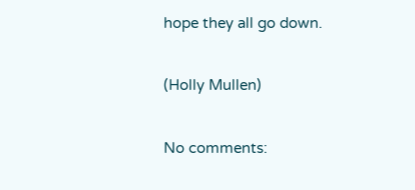hope they all go down.

(Holly Mullen)

No comments: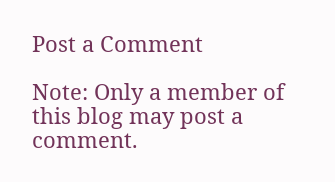Post a Comment

Note: Only a member of this blog may post a comment.